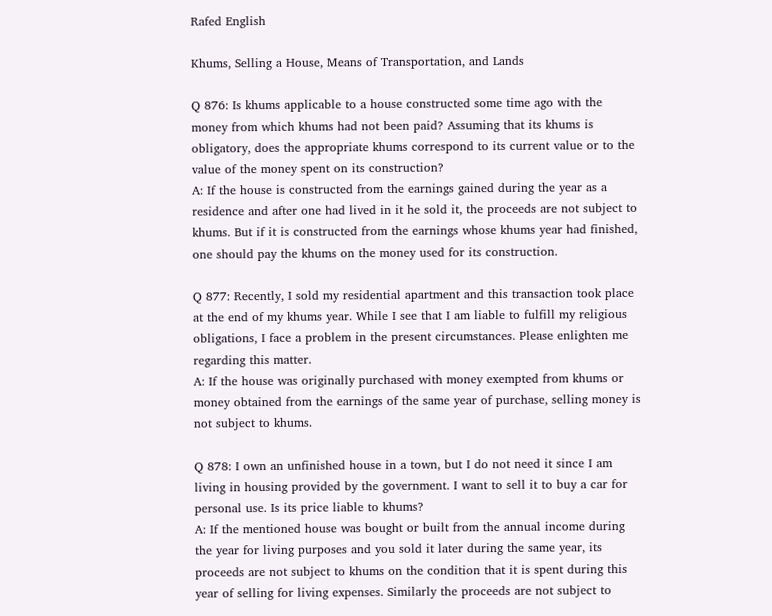Rafed English

Khums, Selling a House, Means of Transportation, and Lands

Q 876: Is khums applicable to a house constructed some time ago with the money from which khums had not been paid? Assuming that its khums is obligatory, does the appropriate khums correspond to its current value or to the value of the money spent on its construction?
A: If the house is constructed from the earnings gained during the year as a residence and after one had lived in it he sold it, the proceeds are not subject to khums. But if it is constructed from the earnings whose khums year had finished, one should pay the khums on the money used for its construction.

Q 877: Recently, I sold my residential apartment and this transaction took place at the end of my khums year. While I see that I am liable to fulfill my religious obligations, I face a problem in the present circumstances. Please enlighten me regarding this matter.
A: If the house was originally purchased with money exempted from khums or money obtained from the earnings of the same year of purchase, selling money is not subject to khums.

Q 878: I own an unfinished house in a town, but I do not need it since I am living in housing provided by the government. I want to sell it to buy a car for personal use. Is its price liable to khums?
A: If the mentioned house was bought or built from the annual income during the year for living purposes and you sold it later during the same year, its proceeds are not subject to khums on the condition that it is spent during this year of selling for living expenses. Similarly the proceeds are not subject to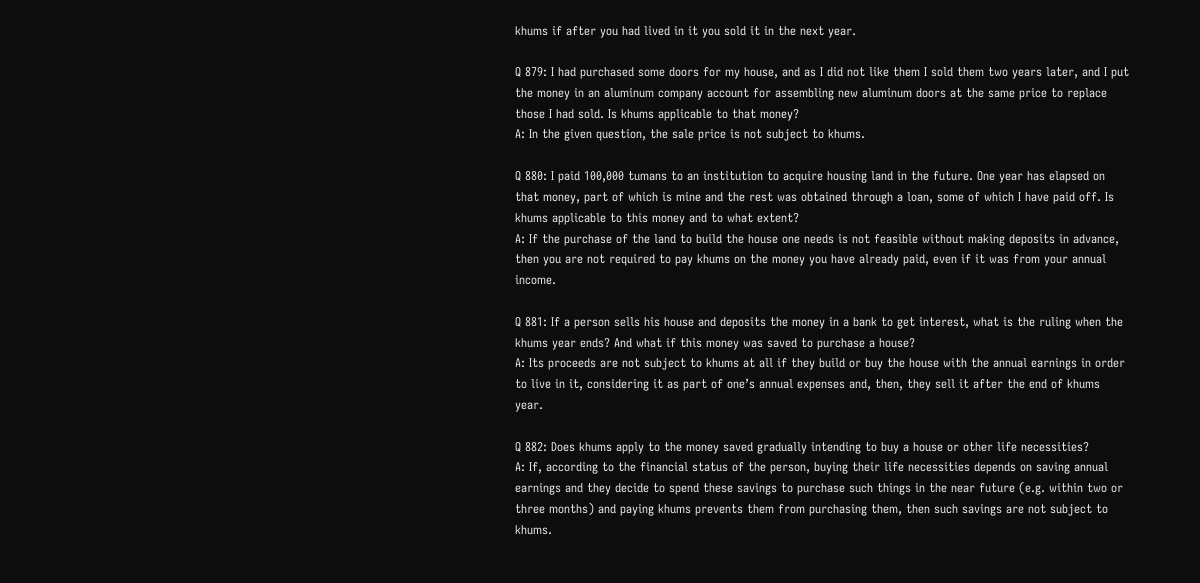khums if after you had lived in it you sold it in the next year.

Q 879: I had purchased some doors for my house, and as I did not like them I sold them two years later, and I put the money in an aluminum company account for assembling new aluminum doors at the same price to replace those I had sold. Is khums applicable to that money?
A: In the given question, the sale price is not subject to khums.

Q 880: I paid 100,000 tumans to an institution to acquire housing land in the future. One year has elapsed on that money, part of which is mine and the rest was obtained through a loan, some of which I have paid off. Is khums applicable to this money and to what extent?
A: If the purchase of the land to build the house one needs is not feasible without making deposits in advance, then you are not required to pay khums on the money you have already paid, even if it was from your annual income.

Q 881: If a person sells his house and deposits the money in a bank to get interest, what is the ruling when the khums year ends? And what if this money was saved to purchase a house?
A: Its proceeds are not subject to khums at all if they build or buy the house with the annual earnings in order to live in it, considering it as part of one’s annual expenses and, then, they sell it after the end of khums year.

Q 882: Does khums apply to the money saved gradually intending to buy a house or other life necessities?
A: If, according to the financial status of the person, buying their life necessities depends on saving annual earnings and they decide to spend these savings to purchase such things in the near future (e.g. within two or three months) and paying khums prevents them from purchasing them, then such savings are not subject to khums.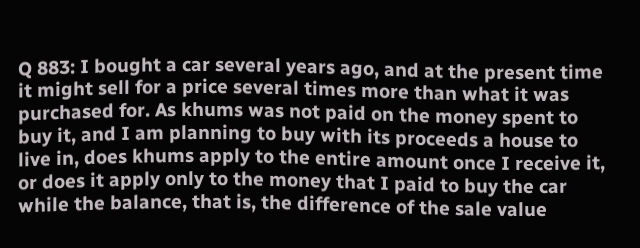Q 883: I bought a car several years ago, and at the present time it might sell for a price several times more than what it was purchased for. As khums was not paid on the money spent to buy it, and I am planning to buy with its proceeds a house to live in, does khums apply to the entire amount once I receive it, or does it apply only to the money that I paid to buy the car while the balance, that is, the difference of the sale value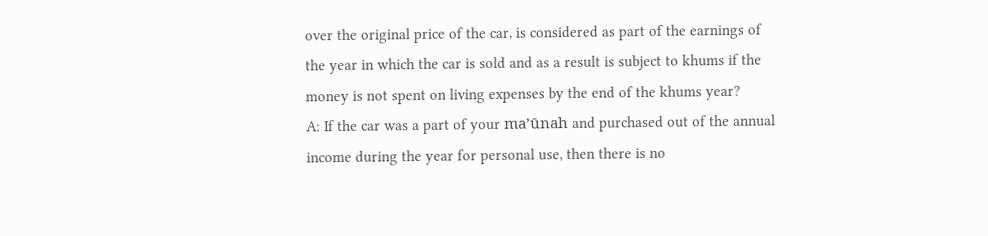over the original price of the car, is considered as part of the earnings of the year in which the car is sold and as a result is subject to khums if the money is not spent on living expenses by the end of the khums year?
A: If the car was a part of your ma’ūnah and purchased out of the annual income during the year for personal use, then there is no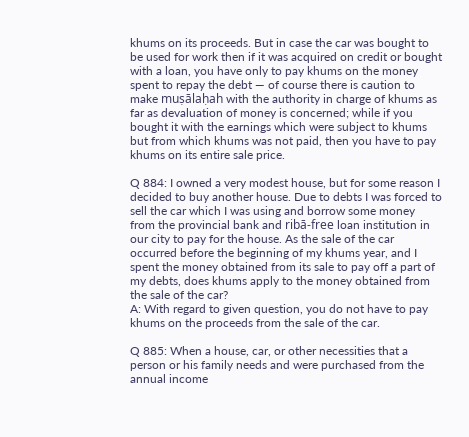khums on its proceeds. But in case the car was bought to be used for work then if it was acquired on credit or bought with a loan, you have only to pay khums on the money spent to repay the debt — of course there is caution to make muṣālaḥah with the authority in charge of khums as far as devaluation of money is concerned; while if you bought it with the earnings which were subject to khums but from which khums was not paid, then you have to pay khums on its entire sale price.

Q 884: I owned a very modest house, but for some reason I decided to buy another house. Due to debts I was forced to sell the car which I was using and borrow some money from the provincial bank and ribā-free loan institution in our city to pay for the house. As the sale of the car occurred before the beginning of my khums year, and I spent the money obtained from its sale to pay off a part of my debts, does khums apply to the money obtained from the sale of the car?
A: With regard to given question, you do not have to pay khums on the proceeds from the sale of the car.

Q 885: When a house, car, or other necessities that a person or his family needs and were purchased from the annual income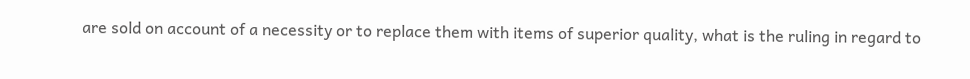are sold on account of a necessity or to replace them with items of superior quality, what is the ruling in regard to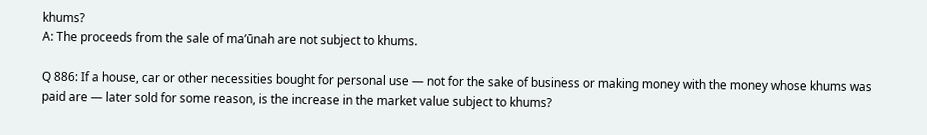khums?
A: The proceeds from the sale of ma’ūnah are not subject to khums.

Q 886: If a house, car or other necessities bought for personal use — not for the sake of business or making money with the money whose khums was paid are — later sold for some reason, is the increase in the market value subject to khums?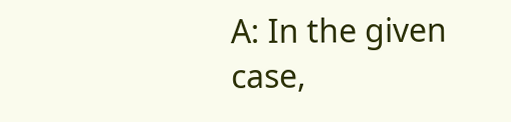A: In the given case,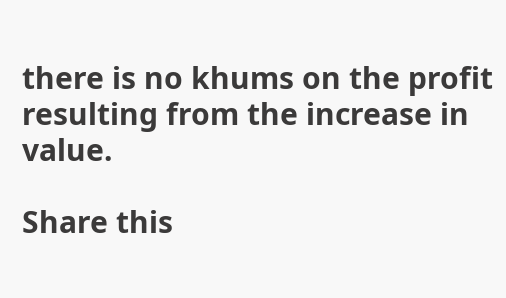there is no khums on the profit resulting from the increase in value.

Share this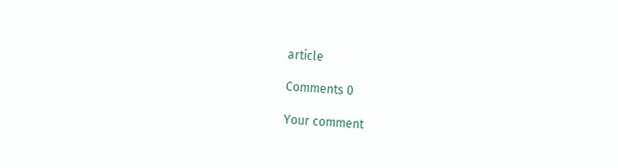article

Comments 0

Your comment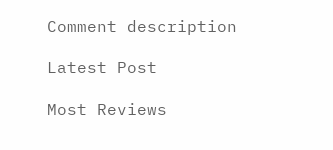Comment description

Latest Post

Most Reviews